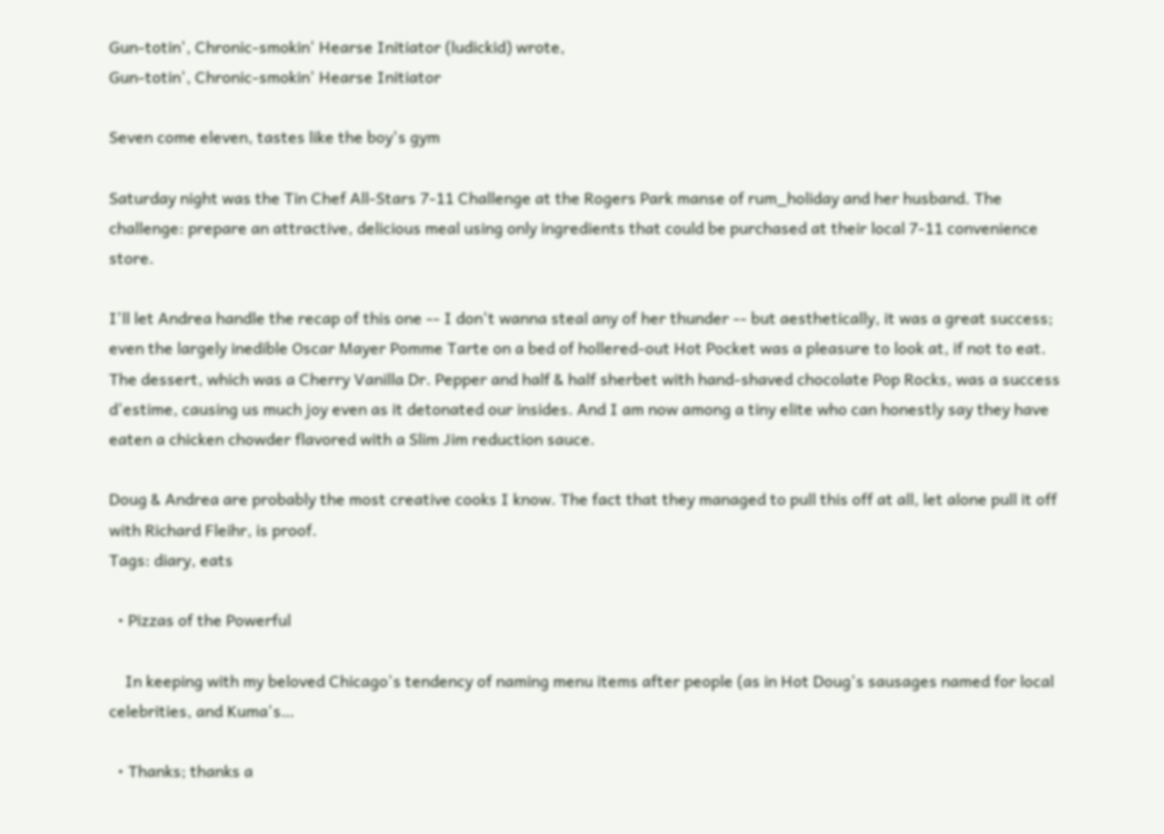Gun-totin', Chronic-smokin' Hearse Initiator (ludickid) wrote,
Gun-totin', Chronic-smokin' Hearse Initiator

Seven come eleven, tastes like the boy's gym

Saturday night was the Tin Chef All-Stars 7-11 Challenge at the Rogers Park manse of rum_holiday and her husband. The challenge: prepare an attractive, delicious meal using only ingredients that could be purchased at their local 7-11 convenience store.

I'll let Andrea handle the recap of this one -- I don't wanna steal any of her thunder -- but aesthetically, it was a great success; even the largely inedible Oscar Mayer Pomme Tarte on a bed of hollered-out Hot Pocket was a pleasure to look at, if not to eat. The dessert, which was a Cherry Vanilla Dr. Pepper and half & half sherbet with hand-shaved chocolate Pop Rocks, was a success d'estime, causing us much joy even as it detonated our insides. And I am now among a tiny elite who can honestly say they have eaten a chicken chowder flavored with a Slim Jim reduction sauce.

Doug & Andrea are probably the most creative cooks I know. The fact that they managed to pull this off at all, let alone pull it off with Richard Fleihr, is proof.
Tags: diary, eats

  • Pizzas of the Powerful

    In keeping with my beloved Chicago's tendency of naming menu items after people (as in Hot Doug's sausages named for local celebrities, and Kuma's…

  • Thanks; thanks a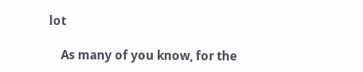lot

    As many of you know, for the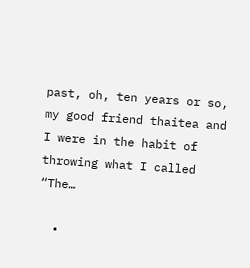past, oh, ten years or so, my good friend thaitea and I were in the habit of throwing what I called “The…

  •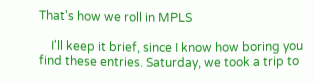That's how we roll in MPLS

    I'll keep it brief, since I know how boring you find these entries. Saturday, we took a trip to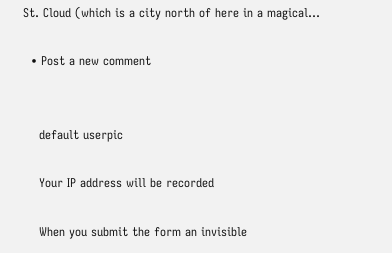St. Cloud (which is a city north of here in a magical…

  • Post a new comment


    default userpic

    Your IP address will be recorded

    When you submit the form an invisible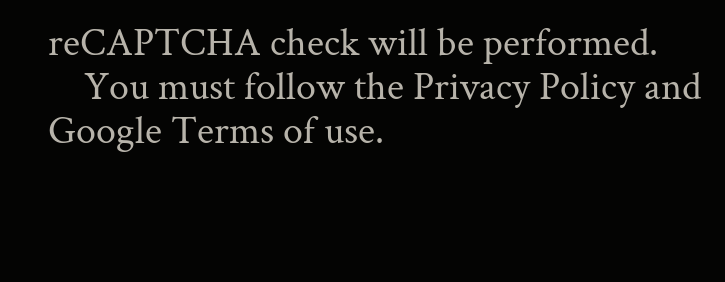reCAPTCHA check will be performed.
    You must follow the Privacy Policy and Google Terms of use.